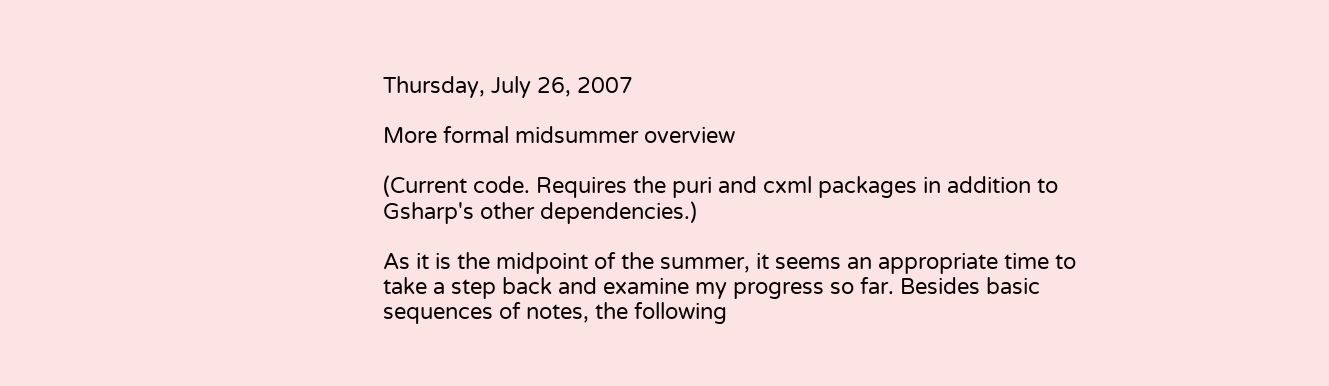Thursday, July 26, 2007

More formal midsummer overview

(Current code. Requires the puri and cxml packages in addition to Gsharp's other dependencies.)

As it is the midpoint of the summer, it seems an appropriate time to take a step back and examine my progress so far. Besides basic sequences of notes, the following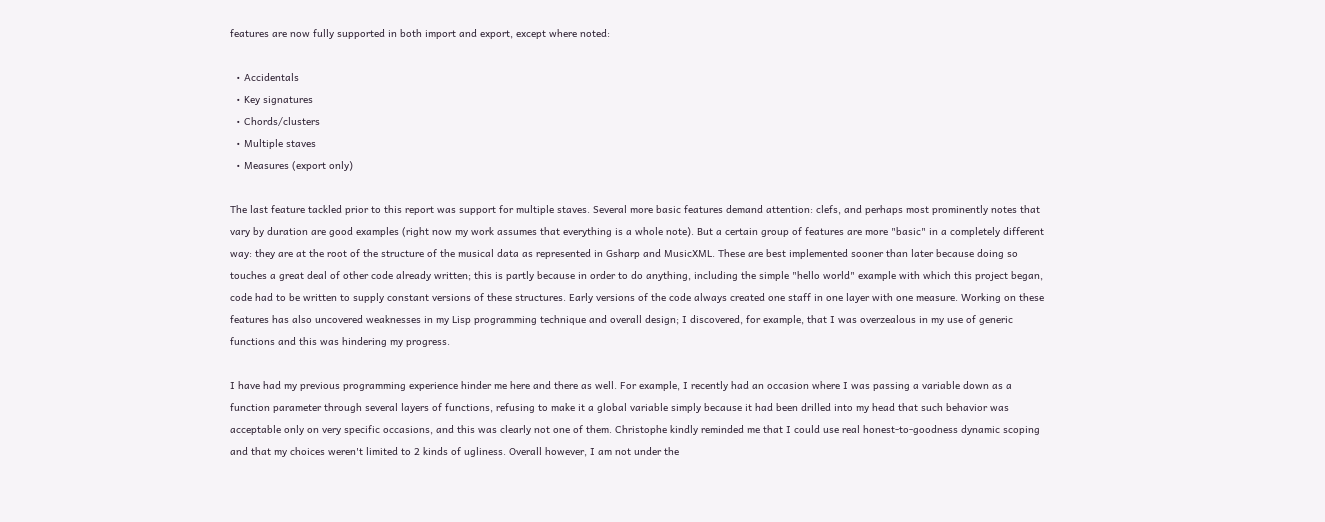features are now fully supported in both import and export, except where noted:

  • Accidentals
  • Key signatures
  • Chords/clusters
  • Multiple staves
  • Measures (export only)

The last feature tackled prior to this report was support for multiple staves. Several more basic features demand attention: clefs, and perhaps most prominently notes that vary by duration are good examples (right now my work assumes that everything is a whole note). But a certain group of features are more "basic" in a completely different way: they are at the root of the structure of the musical data as represented in Gsharp and MusicXML. These are best implemented sooner than later because doing so touches a great deal of other code already written; this is partly because in order to do anything, including the simple "hello world" example with which this project began, code had to be written to supply constant versions of these structures. Early versions of the code always created one staff in one layer with one measure. Working on these features has also uncovered weaknesses in my Lisp programming technique and overall design; I discovered, for example, that I was overzealous in my use of generic functions and this was hindering my progress.

I have had my previous programming experience hinder me here and there as well. For example, I recently had an occasion where I was passing a variable down as a function parameter through several layers of functions, refusing to make it a global variable simply because it had been drilled into my head that such behavior was acceptable only on very specific occasions, and this was clearly not one of them. Christophe kindly reminded me that I could use real honest-to-goodness dynamic scoping and that my choices weren't limited to 2 kinds of ugliness. Overall however, I am not under the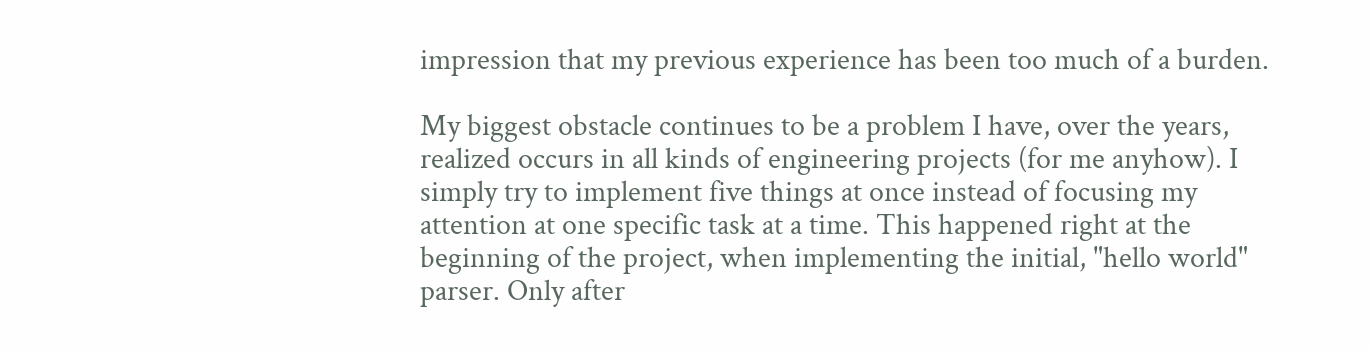impression that my previous experience has been too much of a burden.

My biggest obstacle continues to be a problem I have, over the years, realized occurs in all kinds of engineering projects (for me anyhow). I simply try to implement five things at once instead of focusing my attention at one specific task at a time. This happened right at the beginning of the project, when implementing the initial, "hello world" parser. Only after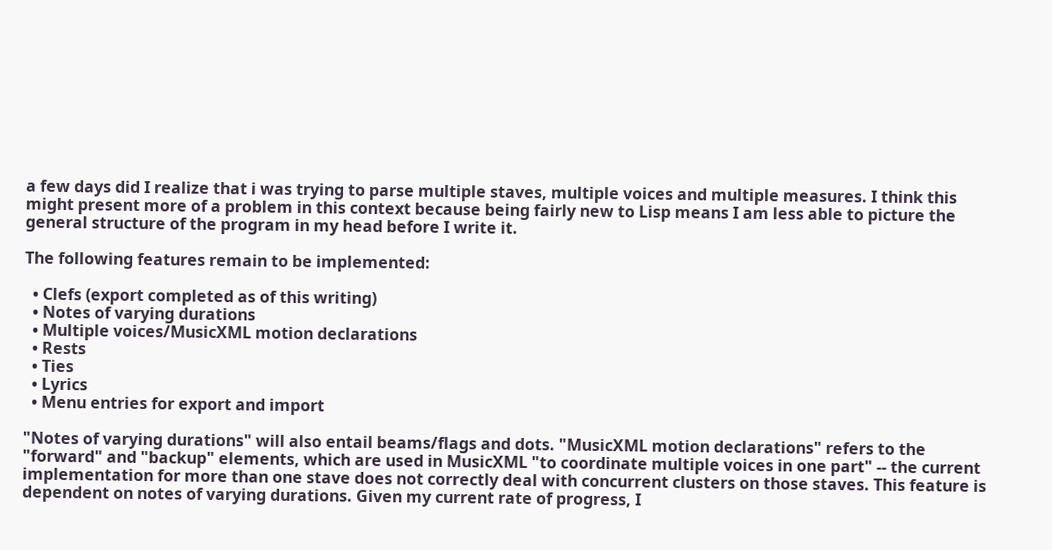a few days did I realize that i was trying to parse multiple staves, multiple voices and multiple measures. I think this might present more of a problem in this context because being fairly new to Lisp means I am less able to picture the general structure of the program in my head before I write it.

The following features remain to be implemented:

  • Clefs (export completed as of this writing)
  • Notes of varying durations
  • Multiple voices/MusicXML motion declarations
  • Rests
  • Ties
  • Lyrics
  • Menu entries for export and import

"Notes of varying durations" will also entail beams/flags and dots. "MusicXML motion declarations" refers to the "forward" and "backup" elements, which are used in MusicXML "to coordinate multiple voices in one part" -- the current implementation for more than one stave does not correctly deal with concurrent clusters on those staves. This feature is dependent on notes of varying durations. Given my current rate of progress, I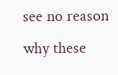see no reason why these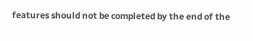features should not be completed by the end of the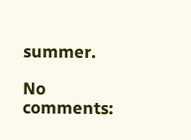summer.

No comments: